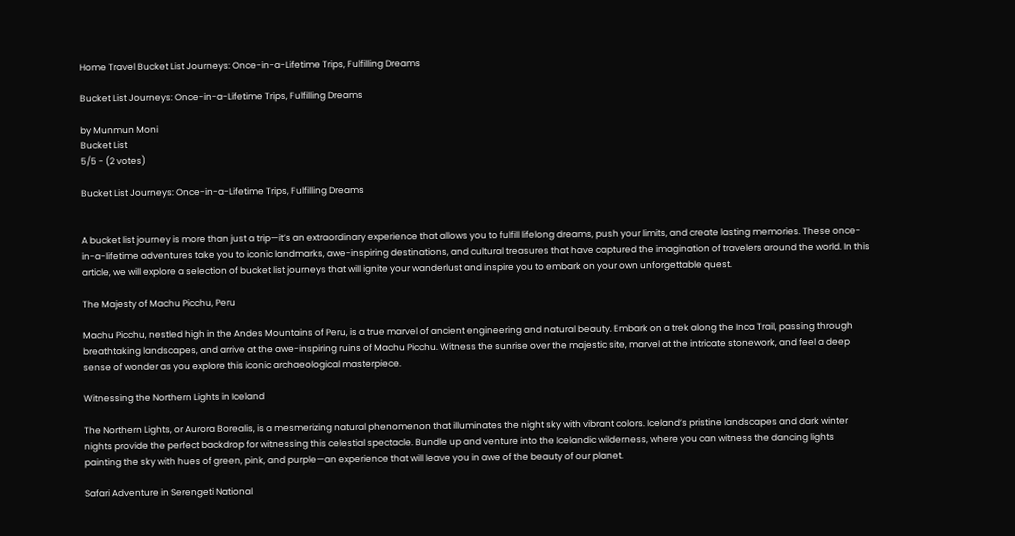Home Travel Bucket List Journeys: Once-in-a-Lifetime Trips, Fulfilling Dreams

Bucket List Journeys: Once-in-a-Lifetime Trips, Fulfilling Dreams

by Munmun Moni
Bucket List
5/5 - (2 votes)

Bucket List Journeys: Once-in-a-Lifetime Trips, Fulfilling Dreams


A bucket list journey is more than just a trip—it’s an extraordinary experience that allows you to fulfill lifelong dreams, push your limits, and create lasting memories. These once-in-a-lifetime adventures take you to iconic landmarks, awe-inspiring destinations, and cultural treasures that have captured the imagination of travelers around the world. In this article, we will explore a selection of bucket list journeys that will ignite your wanderlust and inspire you to embark on your own unforgettable quest.

The Majesty of Machu Picchu, Peru

Machu Picchu, nestled high in the Andes Mountains of Peru, is a true marvel of ancient engineering and natural beauty. Embark on a trek along the Inca Trail, passing through breathtaking landscapes, and arrive at the awe-inspiring ruins of Machu Picchu. Witness the sunrise over the majestic site, marvel at the intricate stonework, and feel a deep sense of wonder as you explore this iconic archaeological masterpiece.

Witnessing the Northern Lights in Iceland

The Northern Lights, or Aurora Borealis, is a mesmerizing natural phenomenon that illuminates the night sky with vibrant colors. Iceland’s pristine landscapes and dark winter nights provide the perfect backdrop for witnessing this celestial spectacle. Bundle up and venture into the Icelandic wilderness, where you can witness the dancing lights painting the sky with hues of green, pink, and purple—an experience that will leave you in awe of the beauty of our planet.

Safari Adventure in Serengeti National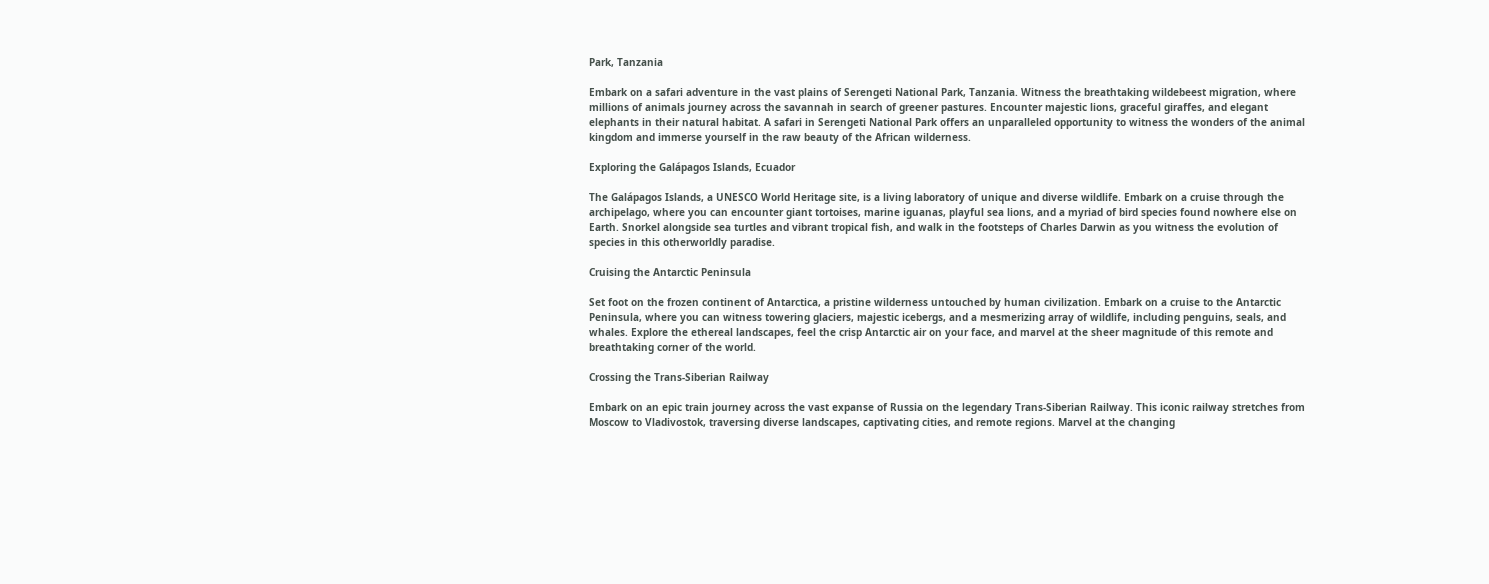Park, Tanzania

Embark on a safari adventure in the vast plains of Serengeti National Park, Tanzania. Witness the breathtaking wildebeest migration, where millions of animals journey across the savannah in search of greener pastures. Encounter majestic lions, graceful giraffes, and elegant elephants in their natural habitat. A safari in Serengeti National Park offers an unparalleled opportunity to witness the wonders of the animal kingdom and immerse yourself in the raw beauty of the African wilderness.

Exploring the Galápagos Islands, Ecuador

The Galápagos Islands, a UNESCO World Heritage site, is a living laboratory of unique and diverse wildlife. Embark on a cruise through the archipelago, where you can encounter giant tortoises, marine iguanas, playful sea lions, and a myriad of bird species found nowhere else on Earth. Snorkel alongside sea turtles and vibrant tropical fish, and walk in the footsteps of Charles Darwin as you witness the evolution of species in this otherworldly paradise.

Cruising the Antarctic Peninsula

Set foot on the frozen continent of Antarctica, a pristine wilderness untouched by human civilization. Embark on a cruise to the Antarctic Peninsula, where you can witness towering glaciers, majestic icebergs, and a mesmerizing array of wildlife, including penguins, seals, and whales. Explore the ethereal landscapes, feel the crisp Antarctic air on your face, and marvel at the sheer magnitude of this remote and breathtaking corner of the world.

Crossing the Trans-Siberian Railway

Embark on an epic train journey across the vast expanse of Russia on the legendary Trans-Siberian Railway. This iconic railway stretches from Moscow to Vladivostok, traversing diverse landscapes, captivating cities, and remote regions. Marvel at the changing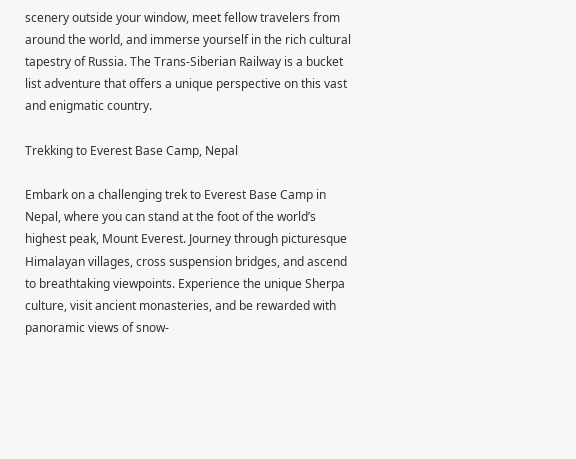scenery outside your window, meet fellow travelers from around the world, and immerse yourself in the rich cultural tapestry of Russia. The Trans-Siberian Railway is a bucket list adventure that offers a unique perspective on this vast and enigmatic country.

Trekking to Everest Base Camp, Nepal

Embark on a challenging trek to Everest Base Camp in Nepal, where you can stand at the foot of the world’s highest peak, Mount Everest. Journey through picturesque Himalayan villages, cross suspension bridges, and ascend to breathtaking viewpoints. Experience the unique Sherpa culture, visit ancient monasteries, and be rewarded with panoramic views of snow-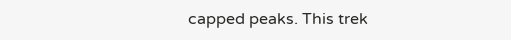capped peaks. This trek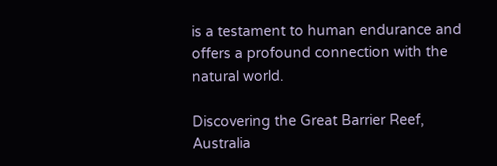is a testament to human endurance and offers a profound connection with the natural world.

Discovering the Great Barrier Reef, Australia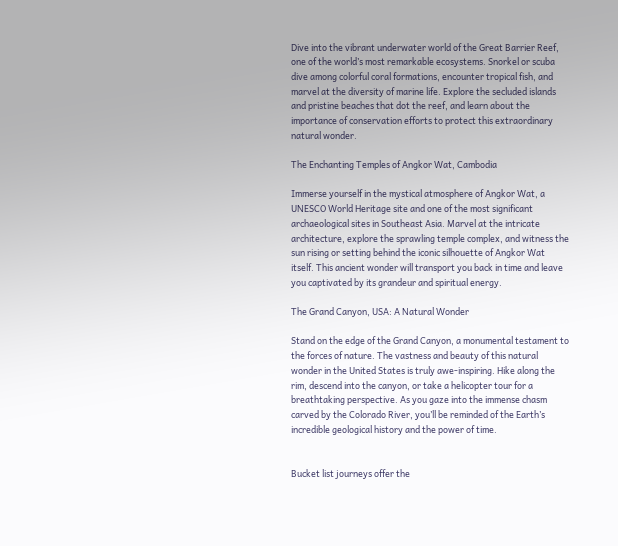Dive into the vibrant underwater world of the Great Barrier Reef, one of the world’s most remarkable ecosystems. Snorkel or scuba dive among colorful coral formations, encounter tropical fish, and marvel at the diversity of marine life. Explore the secluded islands and pristine beaches that dot the reef, and learn about the importance of conservation efforts to protect this extraordinary natural wonder.

The Enchanting Temples of Angkor Wat, Cambodia

Immerse yourself in the mystical atmosphere of Angkor Wat, a UNESCO World Heritage site and one of the most significant archaeological sites in Southeast Asia. Marvel at the intricate architecture, explore the sprawling temple complex, and witness the sun rising or setting behind the iconic silhouette of Angkor Wat itself. This ancient wonder will transport you back in time and leave you captivated by its grandeur and spiritual energy.

The Grand Canyon, USA: A Natural Wonder

Stand on the edge of the Grand Canyon, a monumental testament to the forces of nature. The vastness and beauty of this natural wonder in the United States is truly awe-inspiring. Hike along the rim, descend into the canyon, or take a helicopter tour for a breathtaking perspective. As you gaze into the immense chasm carved by the Colorado River, you’ll be reminded of the Earth’s incredible geological history and the power of time.


Bucket list journeys offer the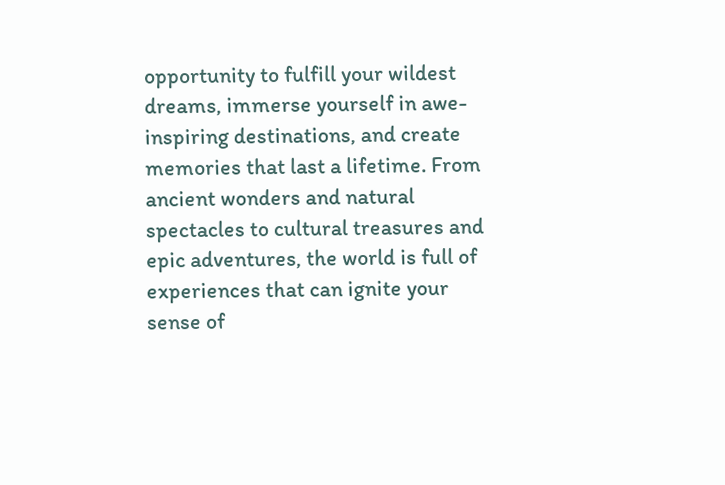opportunity to fulfill your wildest dreams, immerse yourself in awe-inspiring destinations, and create memories that last a lifetime. From ancient wonders and natural spectacles to cultural treasures and epic adventures, the world is full of experiences that can ignite your sense of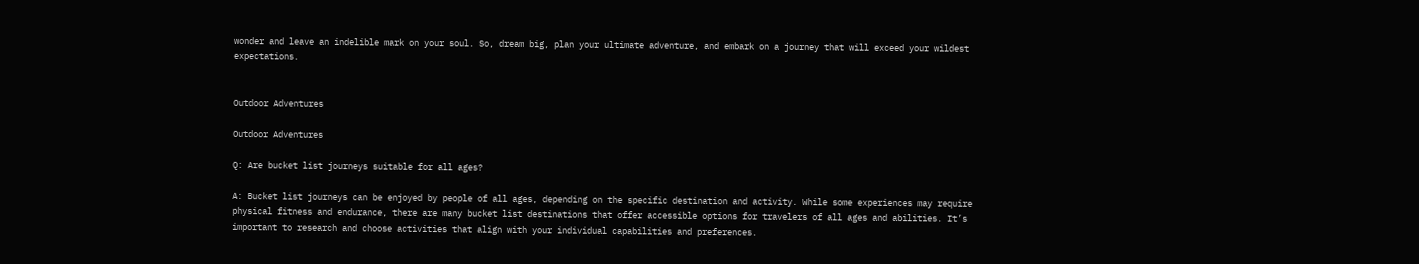wonder and leave an indelible mark on your soul. So, dream big, plan your ultimate adventure, and embark on a journey that will exceed your wildest expectations.


Outdoor Adventures

Outdoor Adventures

Q: Are bucket list journeys suitable for all ages?

A: Bucket list journeys can be enjoyed by people of all ages, depending on the specific destination and activity. While some experiences may require physical fitness and endurance, there are many bucket list destinations that offer accessible options for travelers of all ages and abilities. It’s important to research and choose activities that align with your individual capabilities and preferences.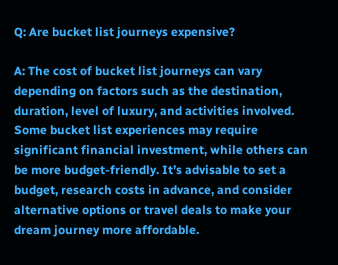Q: Are bucket list journeys expensive?

A: The cost of bucket list journeys can vary depending on factors such as the destination, duration, level of luxury, and activities involved. Some bucket list experiences may require significant financial investment, while others can be more budget-friendly. It’s advisable to set a budget, research costs in advance, and consider alternative options or travel deals to make your dream journey more affordable.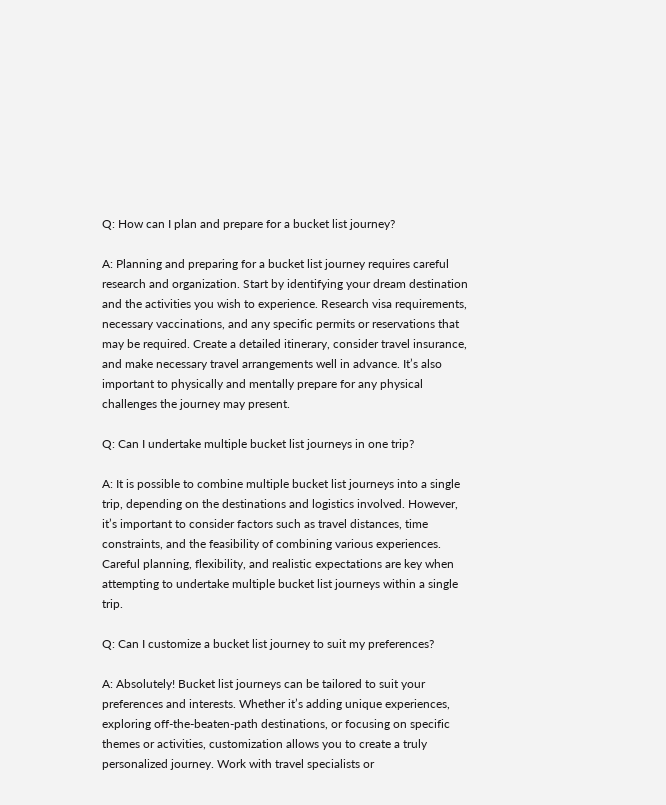Q: How can I plan and prepare for a bucket list journey?

A: Planning and preparing for a bucket list journey requires careful research and organization. Start by identifying your dream destination and the activities you wish to experience. Research visa requirements, necessary vaccinations, and any specific permits or reservations that may be required. Create a detailed itinerary, consider travel insurance, and make necessary travel arrangements well in advance. It’s also important to physically and mentally prepare for any physical challenges the journey may present.

Q: Can I undertake multiple bucket list journeys in one trip?

A: It is possible to combine multiple bucket list journeys into a single trip, depending on the destinations and logistics involved. However, it’s important to consider factors such as travel distances, time constraints, and the feasibility of combining various experiences. Careful planning, flexibility, and realistic expectations are key when attempting to undertake multiple bucket list journeys within a single trip.

Q: Can I customize a bucket list journey to suit my preferences?

A: Absolutely! Bucket list journeys can be tailored to suit your preferences and interests. Whether it’s adding unique experiences, exploring off-the-beaten-path destinations, or focusing on specific themes or activities, customization allows you to create a truly personalized journey. Work with travel specialists or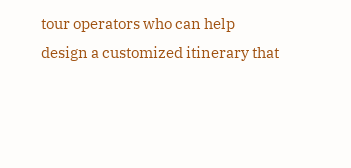tour operators who can help design a customized itinerary that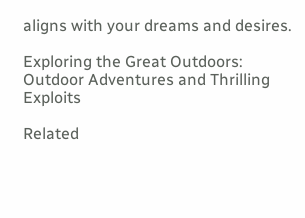aligns with your dreams and desires.

Exploring the Great Outdoors: Outdoor Adventures and Thrilling Exploits

Related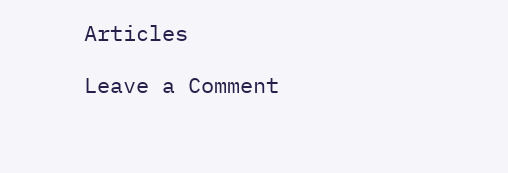Articles

Leave a Comment